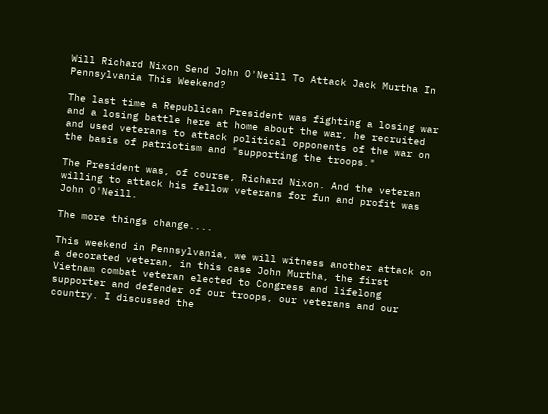Will Richard Nixon Send John O'Neill To Attack Jack Murtha In Pennsylvania This Weekend?

The last time a Republican President was fighting a losing war and a losing battle here at home about the war, he recruited and used veterans to attack political opponents of the war on the basis of patriotism and "supporting the troops."

The President was, of course, Richard Nixon. And the veteran willing to attack his fellow veterans for fun and profit was John O'Neill.

The more things change....

This weekend in Pennsylvania, we will witness another attack on a decorated veteran, in this case John Murtha, the first Vietnam combat veteran elected to Congress and lifelong supporter and defender of our troops, our veterans and our country. I discussed the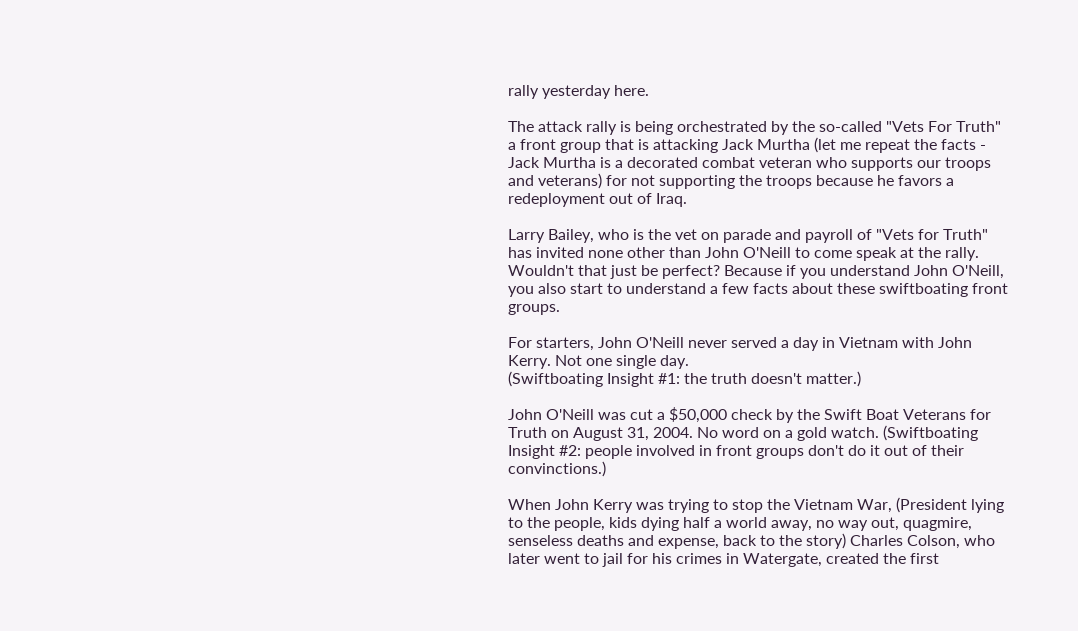rally yesterday here.

The attack rally is being orchestrated by the so-called "Vets For Truth" a front group that is attacking Jack Murtha (let me repeat the facts - Jack Murtha is a decorated combat veteran who supports our troops and veterans) for not supporting the troops because he favors a redeployment out of Iraq.

Larry Bailey, who is the vet on parade and payroll of "Vets for Truth" has invited none other than John O'Neill to come speak at the rally. Wouldn't that just be perfect? Because if you understand John O'Neill, you also start to understand a few facts about these swiftboating front groups.

For starters, John O'Neill never served a day in Vietnam with John Kerry. Not one single day.
(Swiftboating Insight #1: the truth doesn't matter.)

John O'Neill was cut a $50,000 check by the Swift Boat Veterans for Truth on August 31, 2004. No word on a gold watch. (Swiftboating Insight #2: people involved in front groups don't do it out of their convinctions.)

When John Kerry was trying to stop the Vietnam War, (President lying to the people, kids dying half a world away, no way out, quagmire, senseless deaths and expense, back to the story) Charles Colson, who later went to jail for his crimes in Watergate, created the first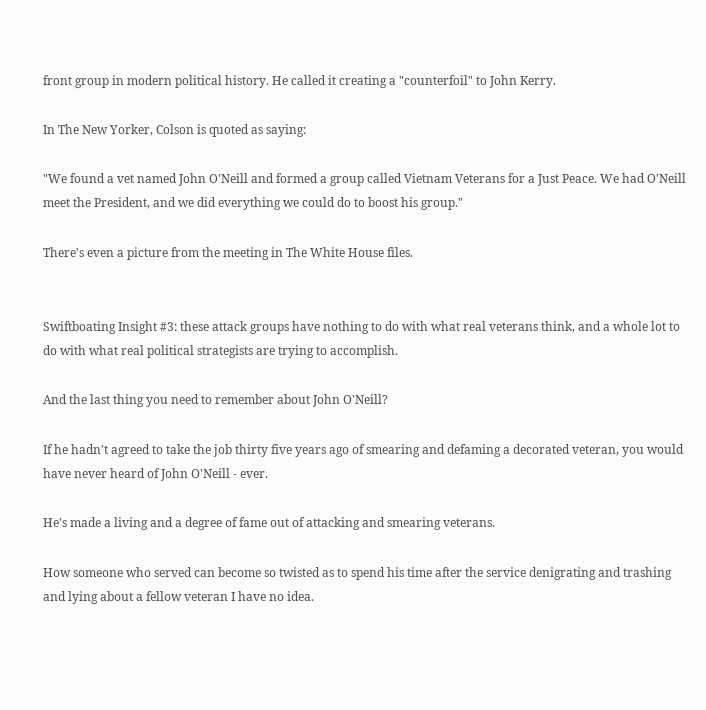front group in modern political history. He called it creating a "counterfoil" to John Kerry.

In The New Yorker, Colson is quoted as saying:

"We found a vet named John O'Neill and formed a group called Vietnam Veterans for a Just Peace. We had O'Neill meet the President, and we did everything we could do to boost his group."

There's even a picture from the meeting in The White House files.


Swiftboating Insight #3: these attack groups have nothing to do with what real veterans think, and a whole lot to do with what real political strategists are trying to accomplish.

And the last thing you need to remember about John O'Neill?

If he hadn't agreed to take the job thirty five years ago of smearing and defaming a decorated veteran, you would have never heard of John O'Neill - ever.

He's made a living and a degree of fame out of attacking and smearing veterans.

How someone who served can become so twisted as to spend his time after the service denigrating and trashing and lying about a fellow veteran I have no idea.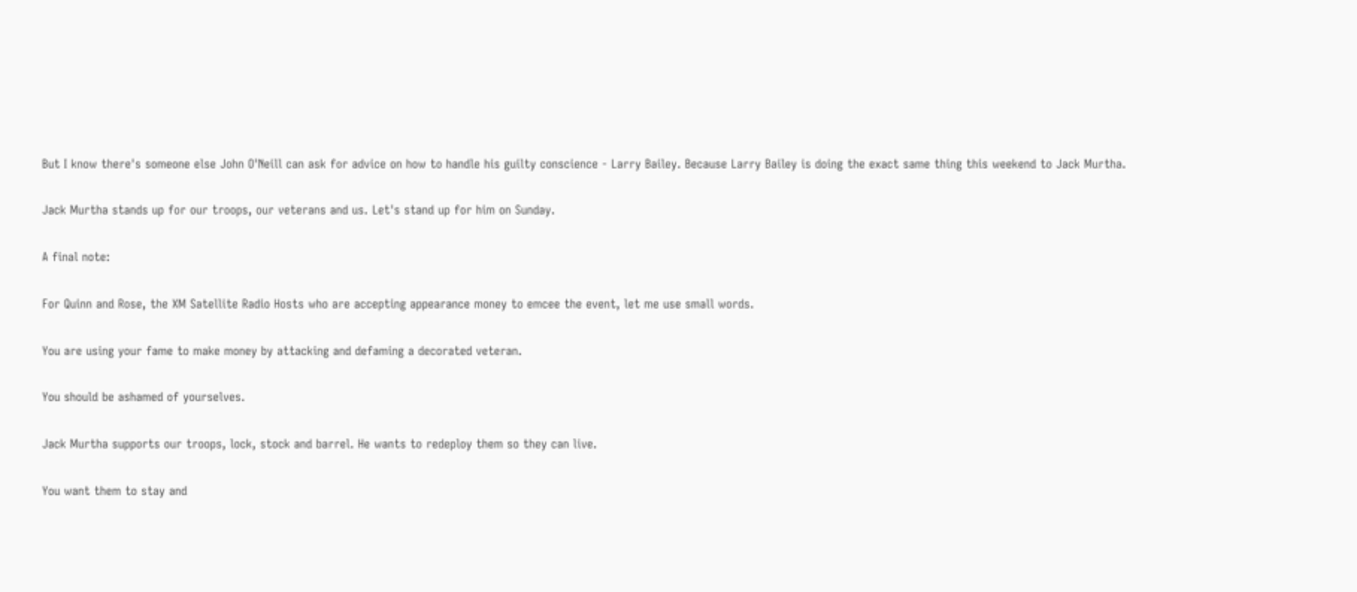But I know there's someone else John O'Neill can ask for advice on how to handle his guilty conscience - Larry Bailey. Because Larry Bailey is doing the exact same thing this weekend to Jack Murtha.

Jack Murtha stands up for our troops, our veterans and us. Let's stand up for him on Sunday.

A final note:

For Quinn and Rose, the XM Satellite Radio Hosts who are accepting appearance money to emcee the event, let me use small words.

You are using your fame to make money by attacking and defaming a decorated veteran.

You should be ashamed of yourselves.

Jack Murtha supports our troops, lock, stock and barrel. He wants to redeploy them so they can live.

You want them to stay and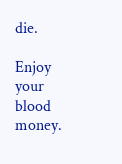die.

Enjoy your blood money.